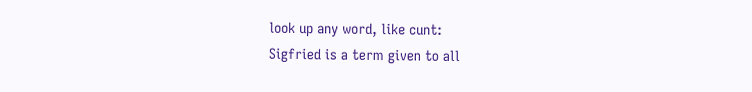look up any word, like cunt:
Sigfried is a term given to all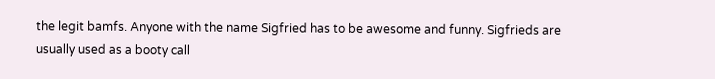the legit bamfs. Anyone with the name Sigfried has to be awesome and funny. Sigfrieds are usually used as a booty call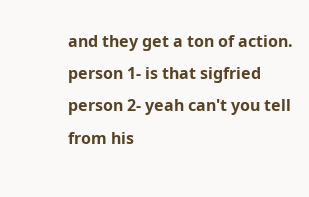and they get a ton of action.
person 1- is that sigfried
person 2- yeah can't you tell from his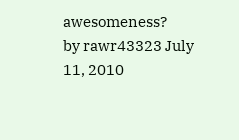awesomeness?
by rawr43323 July 11, 2010